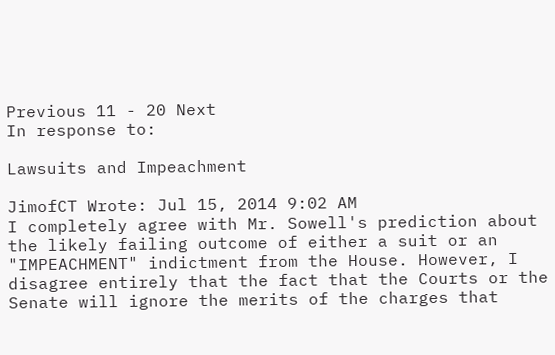Previous 11 - 20 Next
In response to:

Lawsuits and Impeachment

JimofCT Wrote: Jul 15, 2014 9:02 AM
I completely agree with Mr. Sowell's prediction about the likely failing outcome of either a suit or an "IMPEACHMENT" indictment from the House. However, I disagree entirely that the fact that the Courts or the Senate will ignore the merits of the charges that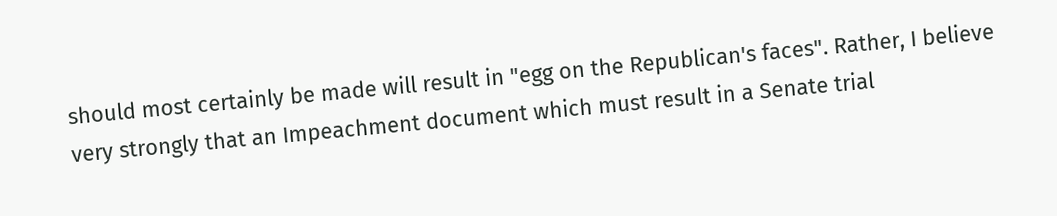should most certainly be made will result in "egg on the Republican's faces". Rather, I believe very strongly that an Impeachment document which must result in a Senate trial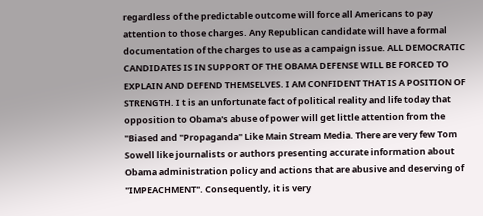regardless of the predictable outcome will force all Americans to pay attention to those charges. Any Republican candidate will have a formal documentation of the charges to use as a campaign issue. ALL DEMOCRATIC CANDIDATES IS IN SUPPORT OF THE OBAMA DEFENSE WILL BE FORCED TO EXPLAIN AND DEFEND THEMSELVES. I AM CONFIDENT THAT IS A POSITION OF STRENGTH. I t is an unfortunate fact of political reality and life today that opposition to Obama's abuse of power will get little attention from the "Biased and "Propaganda" Like Main Stream Media. There are very few Tom Sowell like journalists or authors presenting accurate information about Obama administration policy and actions that are abusive and deserving of "IMPEACHMENT". Consequently, it is very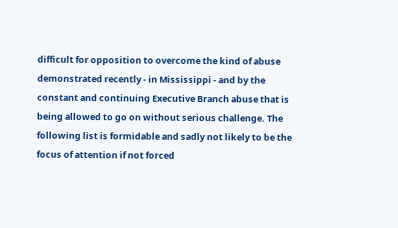difficult for opposition to overcome the kind of abuse demonstrated recently - in Mississippi - and by the constant and continuing Executive Branch abuse that is being allowed to go on without serious challenge. The following list is formidable and sadly not likely to be the focus of attention if not forced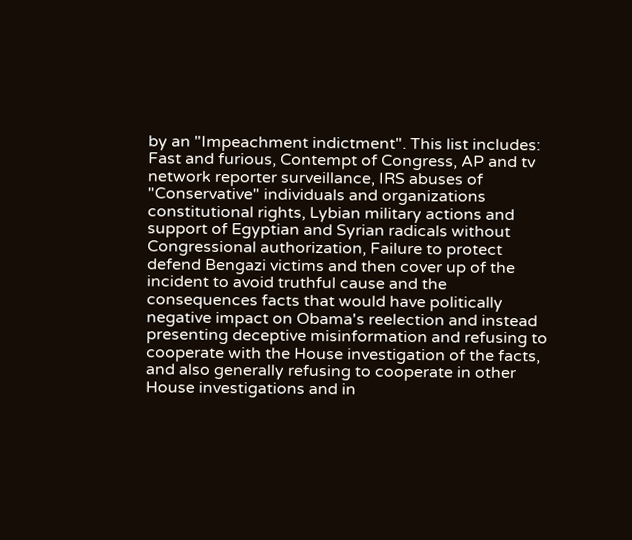by an "Impeachment indictment". This list includes: Fast and furious, Contempt of Congress, AP and tv network reporter surveillance, IRS abuses of "Conservative" individuals and organizations constitutional rights, Lybian military actions and support of Egyptian and Syrian radicals without Congressional authorization, Failure to protect defend Bengazi victims and then cover up of the incident to avoid truthful cause and the consequences facts that would have politically negative impact on Obama's reelection and instead presenting deceptive misinformation and refusing to cooperate with the House investigation of the facts, and also generally refusing to cooperate in other House investigations and in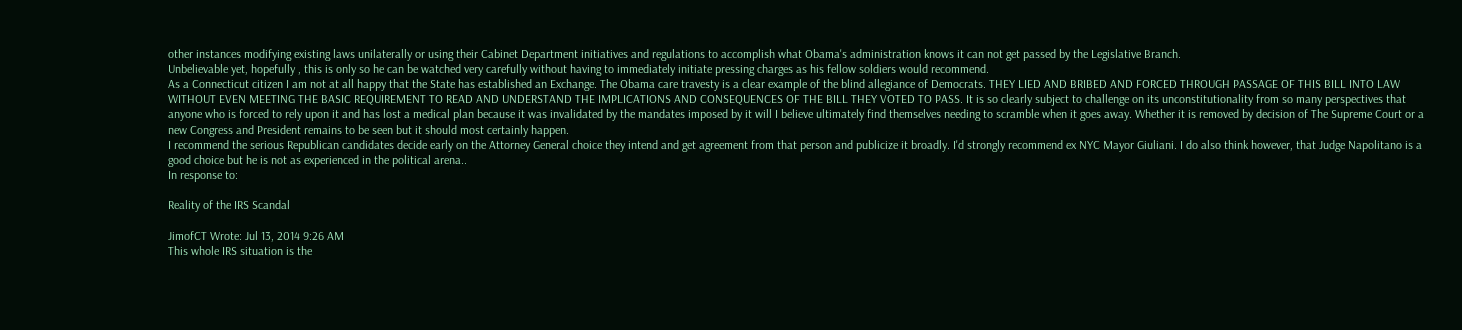other instances modifying existing laws unilaterally or using their Cabinet Department initiatives and regulations to accomplish what Obama's administration knows it can not get passed by the Legislative Branch.
Unbelievable yet, hopefully , this is only so he can be watched very carefully without having to immediately initiate pressing charges as his fellow soldiers would recommend.
As a Connecticut citizen I am not at all happy that the State has established an Exchange. The Obama care travesty is a clear example of the blind allegiance of Democrats. THEY LIED AND BRIBED AND FORCED THROUGH PASSAGE OF THIS BILL INTO LAW WITHOUT EVEN MEETING THE BASIC REQUIREMENT TO READ AND UNDERSTAND THE IMPLICATIONS AND CONSEQUENCES OF THE BILL THEY VOTED TO PASS. It is so clearly subject to challenge on its unconstitutionality from so many perspectives that anyone who is forced to rely upon it and has lost a medical plan because it was invalidated by the mandates imposed by it will I believe ultimately find themselves needing to scramble when it goes away. Whether it is removed by decision of The Supreme Court or a new Congress and President remains to be seen but it should most certainly happen.
I recommend the serious Republican candidates decide early on the Attorney General choice they intend and get agreement from that person and publicize it broadly. I'd strongly recommend ex NYC Mayor Giuliani. I do also think however, that Judge Napolitano is a good choice but he is not as experienced in the political arena..
In response to:

Reality of the IRS Scandal

JimofCT Wrote: Jul 13, 2014 9:26 AM
This whole IRS situation is the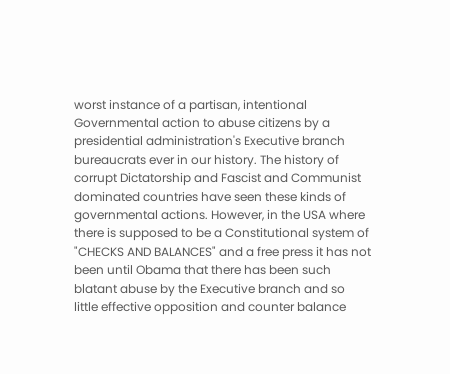worst instance of a partisan, intentional Governmental action to abuse citizens by a presidential administration's Executive branch bureaucrats ever in our history. The history of corrupt Dictatorship and Fascist and Communist dominated countries have seen these kinds of governmental actions. However, in the USA where there is supposed to be a Constitutional system of "CHECKS AND BALANCES" and a free press it has not been until Obama that there has been such blatant abuse by the Executive branch and so little effective opposition and counter balance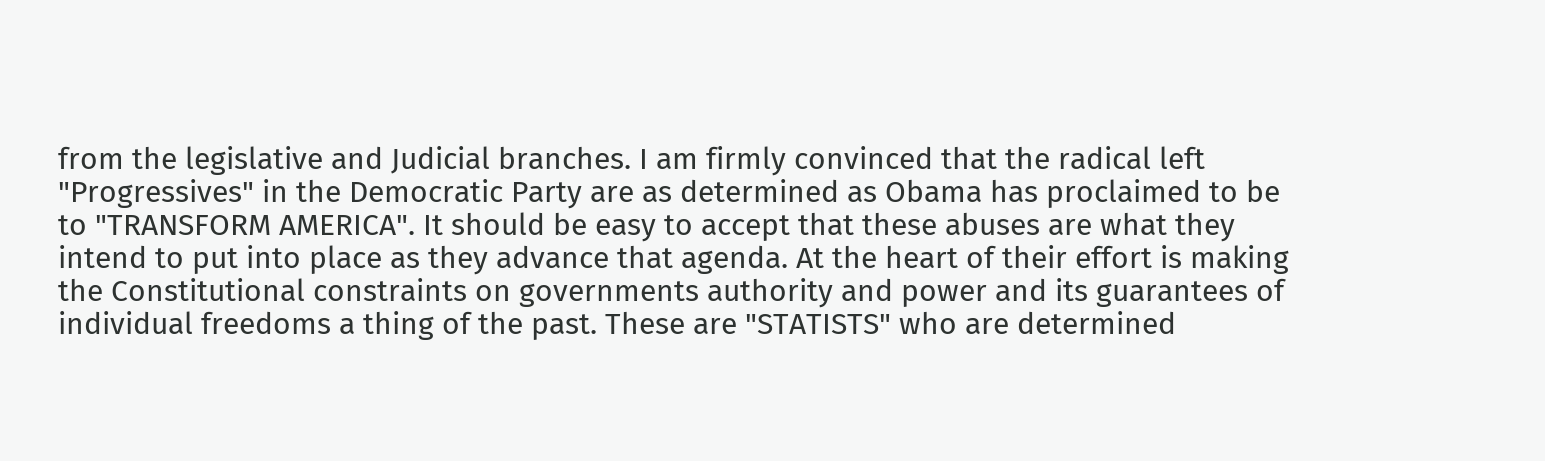from the legislative and Judicial branches. I am firmly convinced that the radical left "Progressives" in the Democratic Party are as determined as Obama has proclaimed to be to "TRANSFORM AMERICA". It should be easy to accept that these abuses are what they intend to put into place as they advance that agenda. At the heart of their effort is making the Constitutional constraints on governments authority and power and its guarantees of individual freedoms a thing of the past. These are "STATISTS" who are determined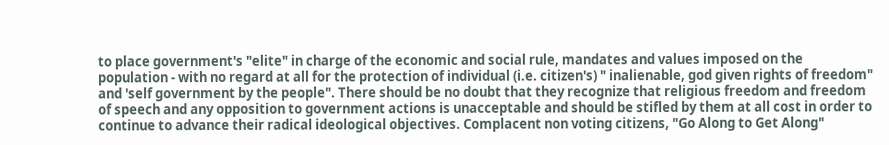to place government's "elite" in charge of the economic and social rule, mandates and values imposed on the population - with no regard at all for the protection of individual (i.e. citizen's) " inalienable, god given rights of freedom" and 'self government by the people". There should be no doubt that they recognize that religious freedom and freedom of speech and any opposition to government actions is unacceptable and should be stifled by them at all cost in order to continue to advance their radical ideological objectives. Complacent non voting citizens, "Go Along to Get Along"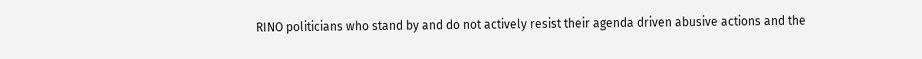RINO politicians who stand by and do not actively resist their agenda driven abusive actions and the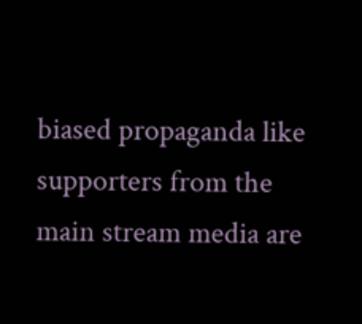biased propaganda like supporters from the main stream media are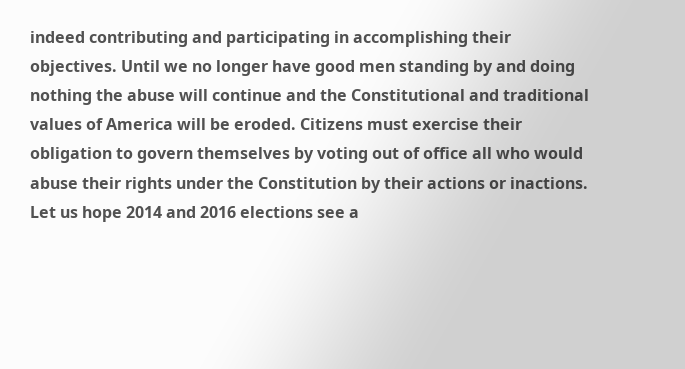indeed contributing and participating in accomplishing their objectives. Until we no longer have good men standing by and doing nothing the abuse will continue and the Constitutional and traditional values of America will be eroded. Citizens must exercise their obligation to govern themselves by voting out of office all who would abuse their rights under the Constitution by their actions or inactions. Let us hope 2014 and 2016 elections see a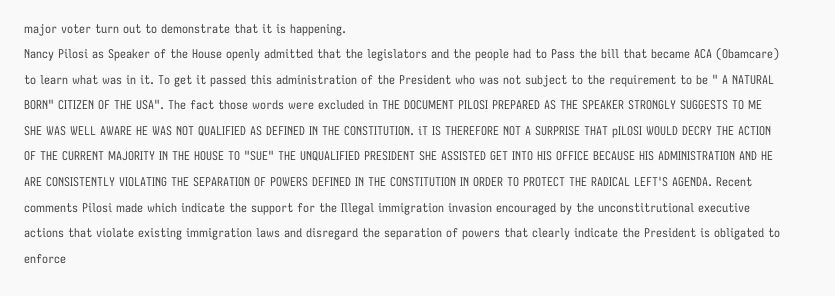major voter turn out to demonstrate that it is happening.
Nancy Pilosi as Speaker of the House openly admitted that the legislators and the people had to Pass the bill that became ACA (Obamcare) to learn what was in it. To get it passed this administration of the President who was not subject to the requirement to be " A NATURAL BORN" CITIZEN OF THE USA". The fact those words were excluded in THE DOCUMENT PILOSI PREPARED AS THE SPEAKER STRONGLY SUGGESTS TO ME SHE WAS WELL AWARE HE WAS NOT QUALIFIED AS DEFINED IN THE CONSTITUTION. iT IS THEREFORE NOT A SURPRISE THAT pILOSI WOULD DECRY THE ACTION OF THE CURRENT MAJORITY IN THE HOUSE TO "SUE" THE UNQUALIFIED PRESIDENT SHE ASSISTED GET INTO HIS OFFICE BECAUSE HIS ADMINISTRATION AND HE ARE CONSISTENTLY VIOLATING THE SEPARATION OF POWERS DEFINED IN THE CONSTITUTION IN ORDER TO PROTECT THE RADICAL LEFT'S AGENDA. Recent comments Pilosi made which indicate the support for the Illegal immigration invasion encouraged by the unconstitrutional executive actions that violate existing immigration laws and disregard the separation of powers that clearly indicate the President is obligated to enforce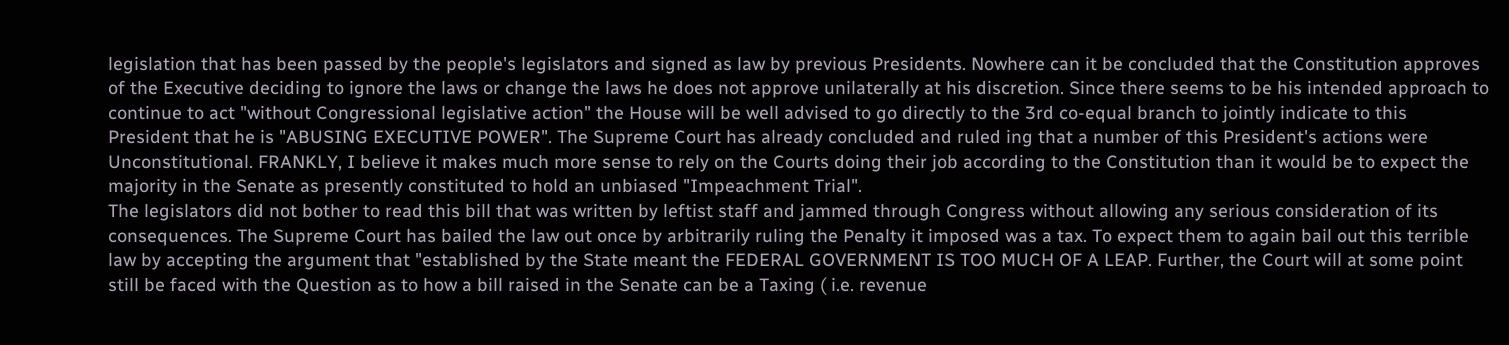legislation that has been passed by the people's legislators and signed as law by previous Presidents. Nowhere can it be concluded that the Constitution approves of the Executive deciding to ignore the laws or change the laws he does not approve unilaterally at his discretion. Since there seems to be his intended approach to continue to act "without Congressional legislative action" the House will be well advised to go directly to the 3rd co-equal branch to jointly indicate to this President that he is "ABUSING EXECUTIVE POWER". The Supreme Court has already concluded and ruled ing that a number of this President's actions were Unconstitutional. FRANKLY, I believe it makes much more sense to rely on the Courts doing their job according to the Constitution than it would be to expect the majority in the Senate as presently constituted to hold an unbiased "Impeachment Trial".
The legislators did not bother to read this bill that was written by leftist staff and jammed through Congress without allowing any serious consideration of its consequences. The Supreme Court has bailed the law out once by arbitrarily ruling the Penalty it imposed was a tax. To expect them to again bail out this terrible law by accepting the argument that "established by the State meant the FEDERAL GOVERNMENT IS TOO MUCH OF A LEAP. Further, the Court will at some point still be faced with the Question as to how a bill raised in the Senate can be a Taxing ( i.e. revenue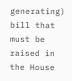generating) bill that must be raised in the House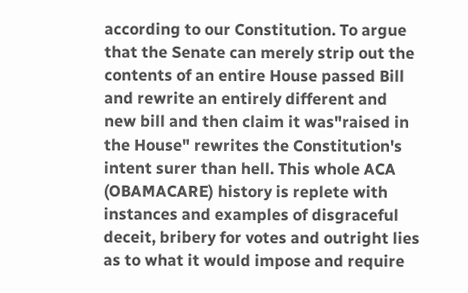according to our Constitution. To argue that the Senate can merely strip out the contents of an entire House passed Bill and rewrite an entirely different and new bill and then claim it was"raised in the House" rewrites the Constitution's intent surer than hell. This whole ACA (OBAMACARE) history is replete with instances and examples of disgraceful deceit, bribery for votes and outright lies as to what it would impose and require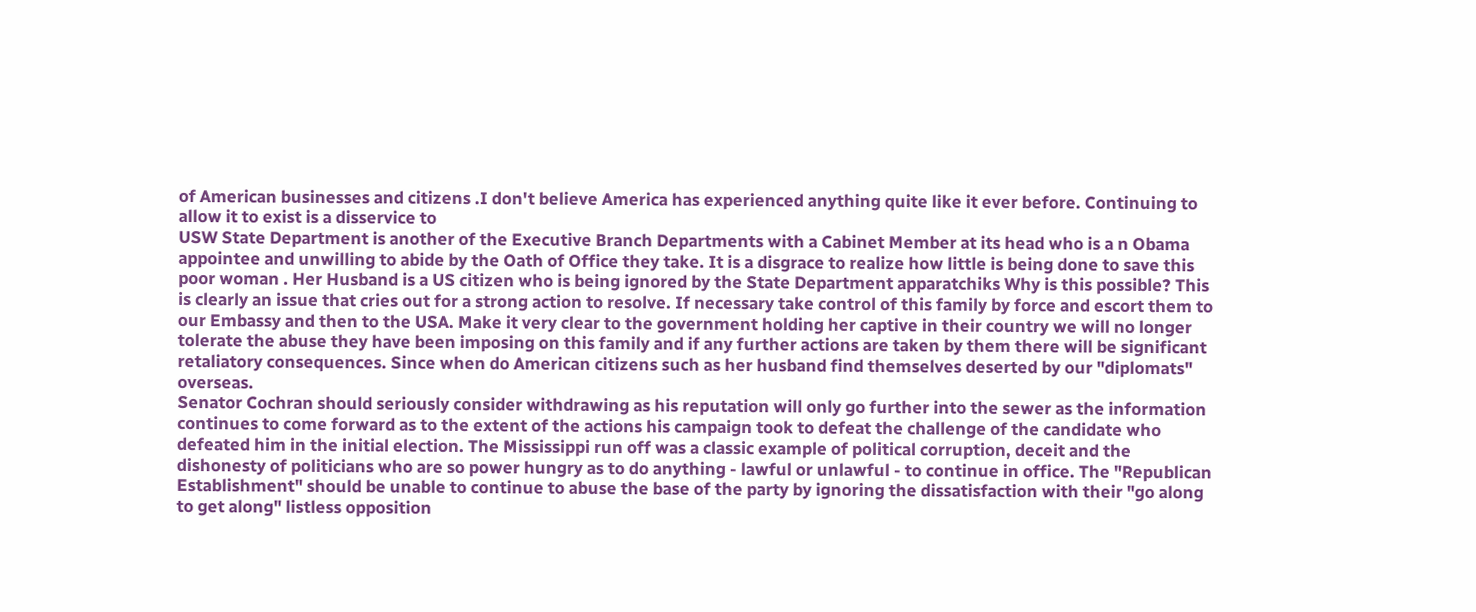of American businesses and citizens .I don't believe America has experienced anything quite like it ever before. Continuing to allow it to exist is a disservice to
USW State Department is another of the Executive Branch Departments with a Cabinet Member at its head who is a n Obama appointee and unwilling to abide by the Oath of Office they take. It is a disgrace to realize how little is being done to save this poor woman . Her Husband is a US citizen who is being ignored by the State Department apparatchiks Why is this possible? This is clearly an issue that cries out for a strong action to resolve. If necessary take control of this family by force and escort them to our Embassy and then to the USA. Make it very clear to the government holding her captive in their country we will no longer tolerate the abuse they have been imposing on this family and if any further actions are taken by them there will be significant retaliatory consequences. Since when do American citizens such as her husband find themselves deserted by our "diplomats" overseas.
Senator Cochran should seriously consider withdrawing as his reputation will only go further into the sewer as the information continues to come forward as to the extent of the actions his campaign took to defeat the challenge of the candidate who defeated him in the initial election. The Mississippi run off was a classic example of political corruption, deceit and the dishonesty of politicians who are so power hungry as to do anything - lawful or unlawful - to continue in office. The "Republican Establishment" should be unable to continue to abuse the base of the party by ignoring the dissatisfaction with their "go along to get along" listless opposition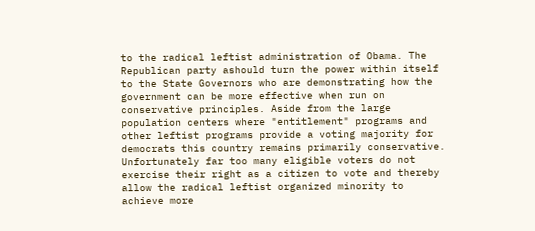to the radical leftist administration of Obama. The Republican party ashould turn the power within itself to the State Governors who are demonstrating how the government can be more effective when run on conservative principles. Aside from the large population centers where "entitlement" programs and other leftist programs provide a voting majority for democrats this country remains primarily conservative. Unfortunately far too many eligible voters do not exercise their right as a citizen to vote and thereby allow the radical leftist organized minority to achieve more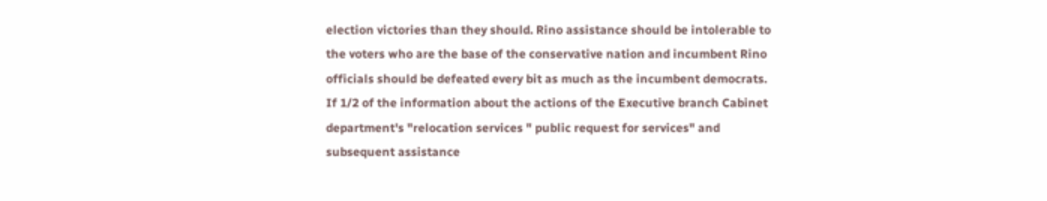election victories than they should. Rino assistance should be intolerable to the voters who are the base of the conservative nation and incumbent Rino officials should be defeated every bit as much as the incumbent democrats.
If 1/2 of the information about the actions of the Executive branch Cabinet department's "relocation services " public request for services" and subsequent assistance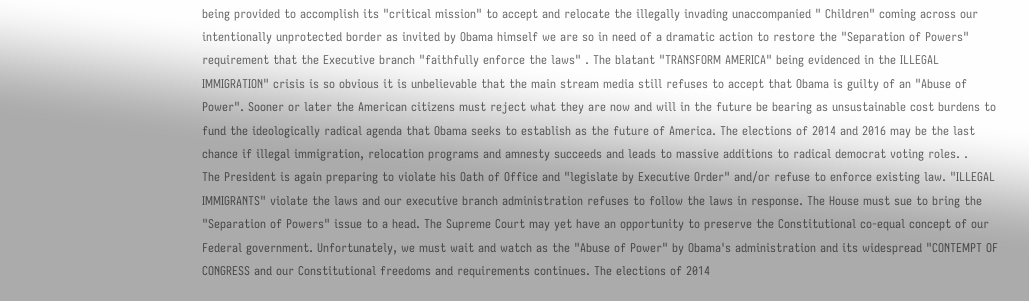being provided to accomplish its "critical mission" to accept and relocate the illegally invading unaccompanied " Children" coming across our intentionally unprotected border as invited by Obama himself we are so in need of a dramatic action to restore the "Separation of Powers" requirement that the Executive branch "faithfully enforce the laws" . The blatant "TRANSFORM AMERICA" being evidenced in the ILLEGAL IMMIGRATION" crisis is so obvious it is unbelievable that the main stream media still refuses to accept that Obama is guilty of an "Abuse of Power". Sooner or later the American citizens must reject what they are now and will in the future be bearing as unsustainable cost burdens to fund the ideologically radical agenda that Obama seeks to establish as the future of America. The elections of 2014 and 2016 may be the last chance if illegal immigration, relocation programs and amnesty succeeds and leads to massive additions to radical democrat voting roles. .
The President is again preparing to violate his Oath of Office and "legislate by Executive Order" and/or refuse to enforce existing law. "ILLEGAL IMMIGRANTS" violate the laws and our executive branch administration refuses to follow the laws in response. The House must sue to bring the "Separation of Powers" issue to a head. The Supreme Court may yet have an opportunity to preserve the Constitutional co-equal concept of our Federal government. Unfortunately, we must wait and watch as the "Abuse of Power" by Obama's administration and its widespread "CONTEMPT OF CONGRESS and our Constitutional freedoms and requirements continues. The elections of 2014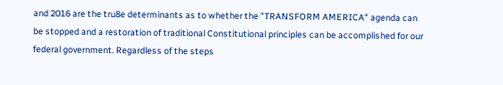and 2016 are the tru8e determinants as to whether the "TRANSFORM AMERICA" agenda can be stopped and a restoration of traditional Constitutional principles can be accomplished for our federal government. Regardless of the steps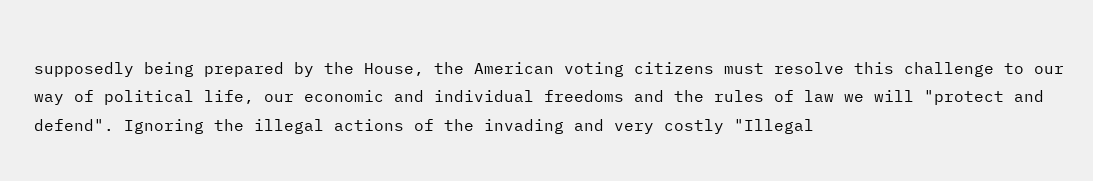supposedly being prepared by the House, the American voting citizens must resolve this challenge to our way of political life, our economic and individual freedoms and the rules of law we will "protect and defend". Ignoring the illegal actions of the invading and very costly "Illegal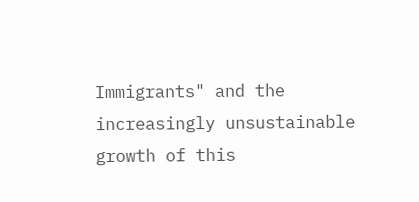Immigrants" and the increasingly unsustainable growth of this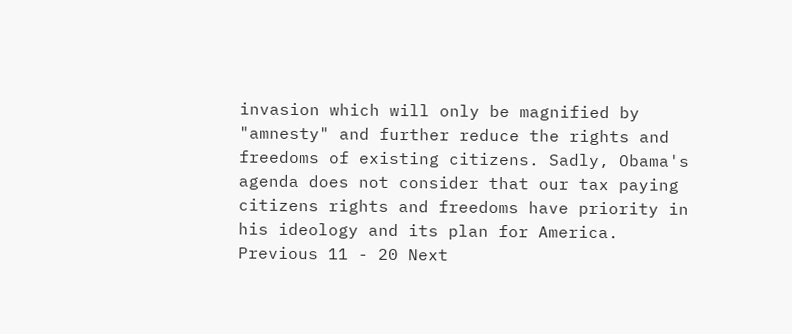invasion which will only be magnified by "amnesty" and further reduce the rights and freedoms of existing citizens. Sadly, Obama's agenda does not consider that our tax paying citizens rights and freedoms have priority in his ideology and its plan for America.
Previous 11 - 20 Next